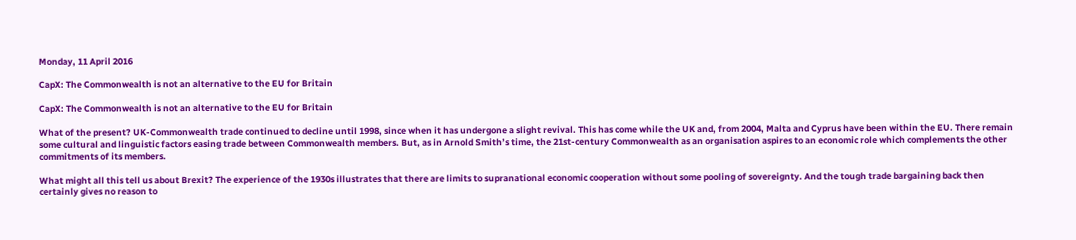Monday, 11 April 2016

CapX: The Commonwealth is not an alternative to the EU for Britain

CapX: The Commonwealth is not an alternative to the EU for Britain

What of the present? UK-Commonwealth trade continued to decline until 1998, since when it has undergone a slight revival. This has come while the UK and, from 2004, Malta and Cyprus have been within the EU. There remain some cultural and linguistic factors easing trade between Commonwealth members. But, as in Arnold Smith’s time, the 21st-century Commonwealth as an organisation aspires to an economic role which complements the other commitments of its members.

What might all this tell us about Brexit? The experience of the 1930s illustrates that there are limits to supranational economic cooperation without some pooling of sovereignty. And the tough trade bargaining back then certainly gives no reason to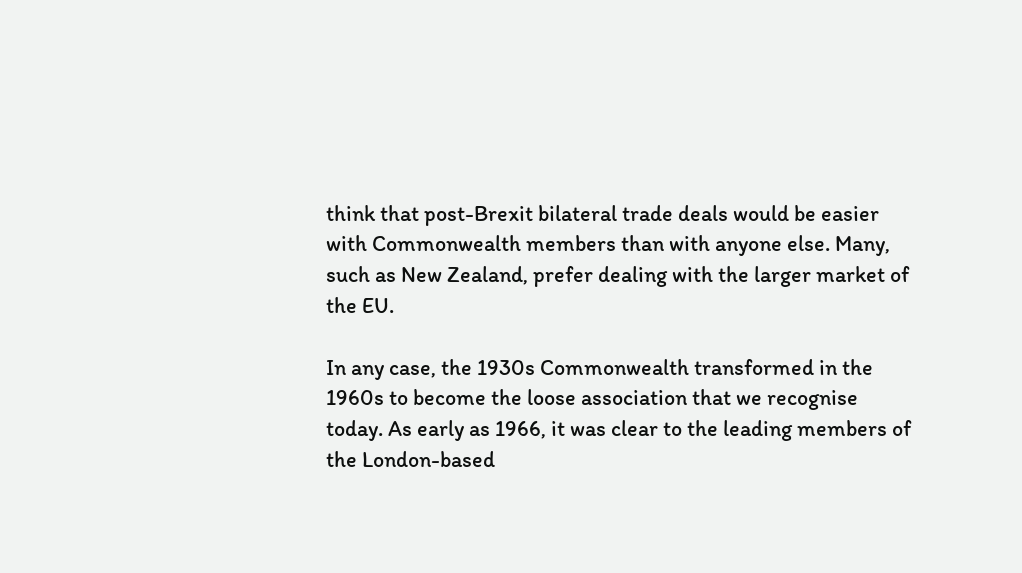think that post-Brexit bilateral trade deals would be easier with Commonwealth members than with anyone else. Many, such as New Zealand, prefer dealing with the larger market of the EU.

In any case, the 1930s Commonwealth transformed in the 1960s to become the loose association that we recognise today. As early as 1966, it was clear to the leading members of the London-based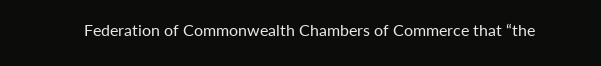Federation of Commonwealth Chambers of Commerce that “the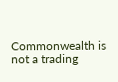Commonwealth is not a trading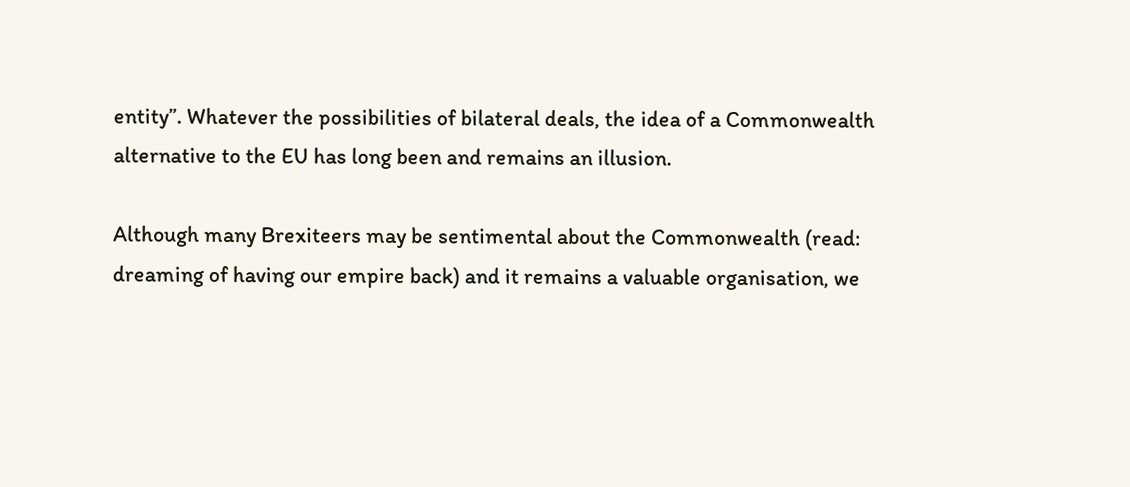entity”. Whatever the possibilities of bilateral deals, the idea of a Commonwealth alternative to the EU has long been and remains an illusion.

Although many Brexiteers may be sentimental about the Commonwealth (read: dreaming of having our empire back) and it remains a valuable organisation, we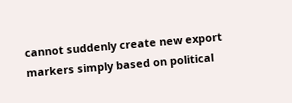cannot suddenly create new export markers simply based on political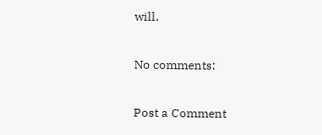will.

No comments:

Post a Comment